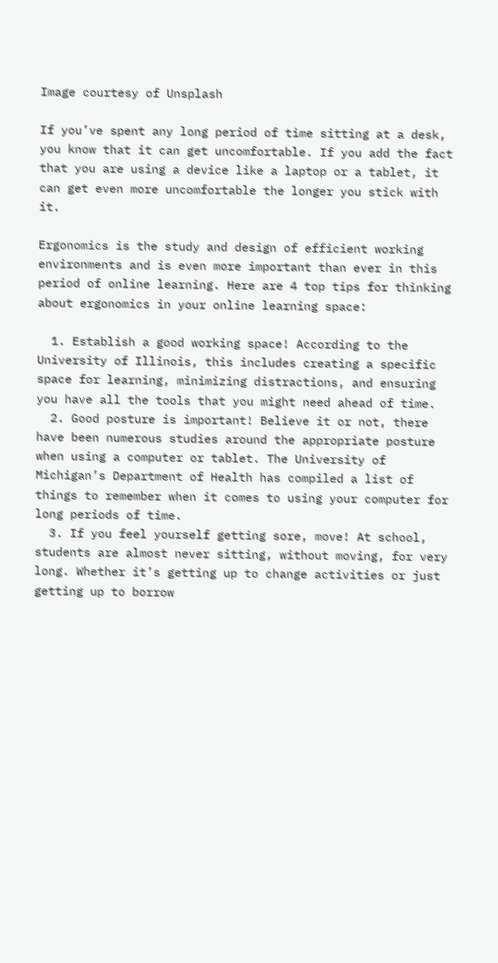Image courtesy of Unsplash

If you’ve spent any long period of time sitting at a desk, you know that it can get uncomfortable. If you add the fact that you are using a device like a laptop or a tablet, it can get even more uncomfortable the longer you stick with it.

Ergonomics is the study and design of efficient working environments and is even more important than ever in this period of online learning. Here are 4 top tips for thinking about ergonomics in your online learning space:

  1. Establish a good working space! According to the University of Illinois, this includes creating a specific space for learning, minimizing distractions, and ensuring you have all the tools that you might need ahead of time.
  2. Good posture is important! Believe it or not, there have been numerous studies around the appropriate posture when using a computer or tablet. The University of Michigan’s Department of Health has compiled a list of things to remember when it comes to using your computer for long periods of time.
  3. If you feel yourself getting sore, move! At school, students are almost never sitting, without moving, for very long. Whether it’s getting up to change activities or just getting up to borrow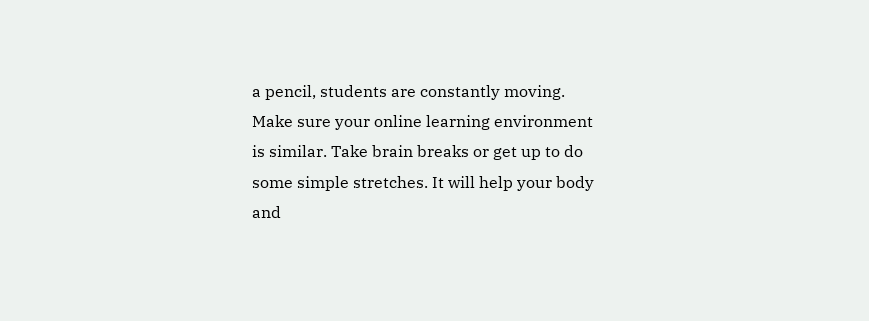a pencil, students are constantly moving. Make sure your online learning environment is similar. Take brain breaks or get up to do some simple stretches. It will help your body and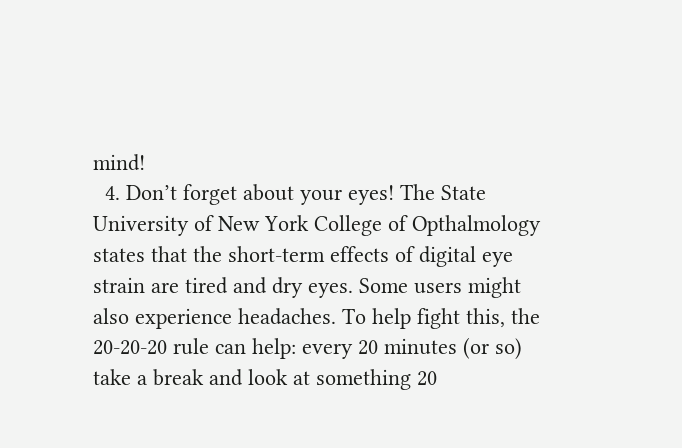mind!
  4. Don’t forget about your eyes! The State University of New York College of Opthalmology states that the short-term effects of digital eye strain are tired and dry eyes. Some users might also experience headaches. To help fight this, the 20-20-20 rule can help: every 20 minutes (or so) take a break and look at something 20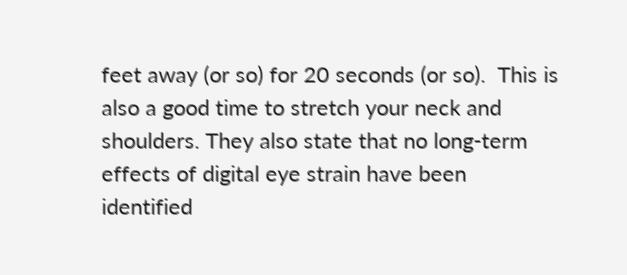feet away (or so) for 20 seconds (or so).  This is also a good time to stretch your neck and shoulders. They also state that no long-term effects of digital eye strain have been identified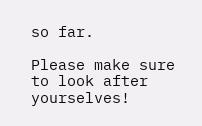so far.

Please make sure to look after yourselves!